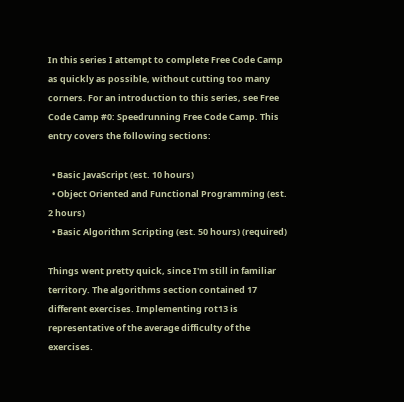In this series I attempt to complete Free Code Camp as quickly as possible, without cutting too many corners. For an introduction to this series, see Free Code Camp #0: Speedrunning Free Code Camp. This entry covers the following sections:

  • Basic JavaScript (est. 10 hours)
  • Object Oriented and Functional Programming (est. 2 hours)
  • Basic Algorithm Scripting (est. 50 hours) (required)

Things went pretty quick, since I'm still in familiar territory. The algorithms section contained 17 different exercises. Implementing rot13 is representative of the average difficulty of the exercises.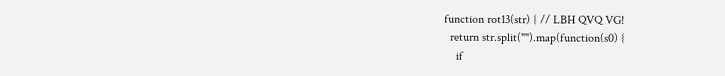function rot13(str) { // LBH QVQ VG!
  return str.split("").map(function(s0) {
    if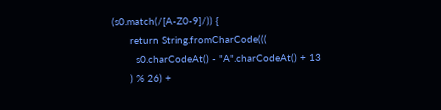(s0.match(/[A-Z0-9]/)) {
      return String.fromCharCode(((
        s0.charCodeAt() - "A".charCodeAt() + 13
      ) % 26) +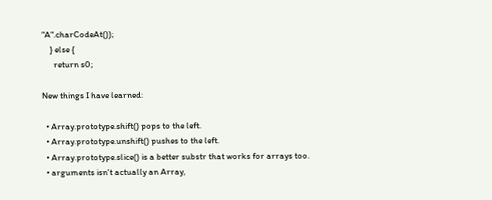"A".charCodeAt());
    } else {
      return s0;

New things I have learned:

  • Array.prototype.shift() pops to the left.
  • Array.prototype.unshift() pushes to the left.
  • Array.prototype.slice() is a better substr that works for arrays too.
  • arguments isn't actually an Array,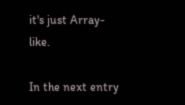it's just Array-like.

In the next entry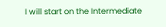I will start on the Intermediate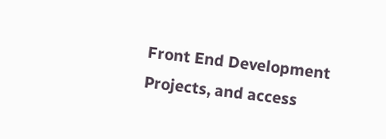Front End Development Projects, and access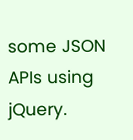some JSON APIs using jQuery.